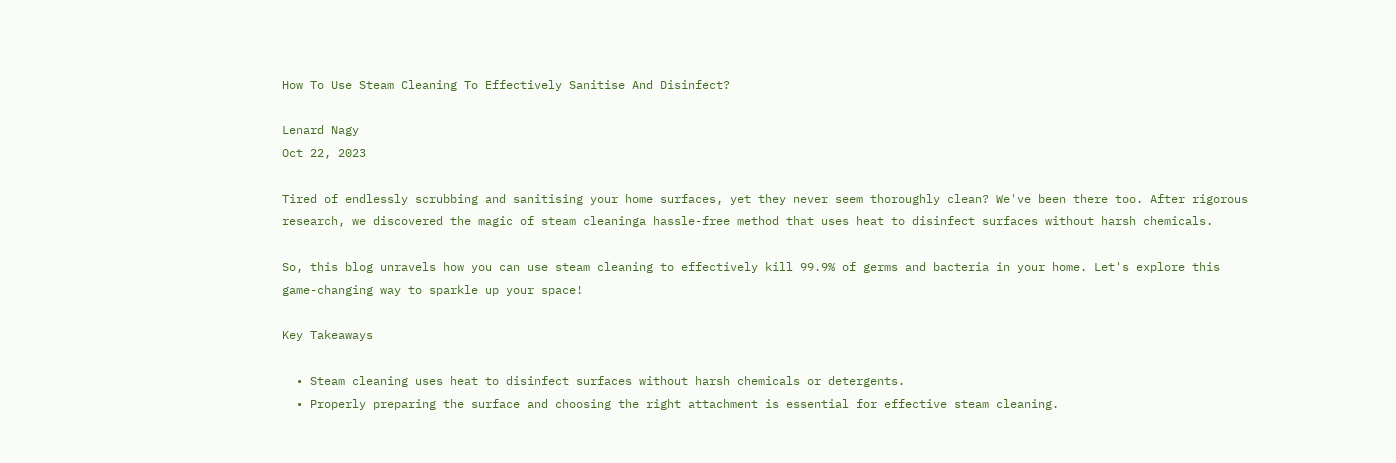How To Use Steam Cleaning To Effectively Sanitise And Disinfect?

Lenard Nagy
Oct 22, 2023

Tired of endlessly scrubbing and sanitising your home surfaces, yet they never seem thoroughly clean? We've been there too. After rigorous research, we discovered the magic of steam cleaninga hassle-free method that uses heat to disinfect surfaces without harsh chemicals.

So, this blog unravels how you can use steam cleaning to effectively kill 99.9% of germs and bacteria in your home. Let's explore this game-changing way to sparkle up your space!

Key Takeaways

  • Steam cleaning uses heat to disinfect surfaces without harsh chemicals or detergents.
  • Properly preparing the surface and choosing the right attachment is essential for effective steam cleaning.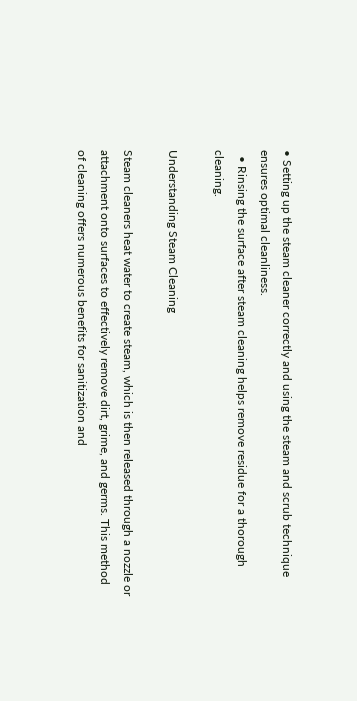• Setting up the steam cleaner correctly and using the steam and scrub technique ensures optimal cleanliness.
  • Rinsing the surface after steam cleaning helps remove residue for a thorough cleaning.

Understanding Steam Cleaning

Steam cleaners heat water to create steam, which is then released through a nozzle or attachment onto surfaces to effectively remove dirt, grime, and germs. This method of cleaning offers numerous benefits for sanitization and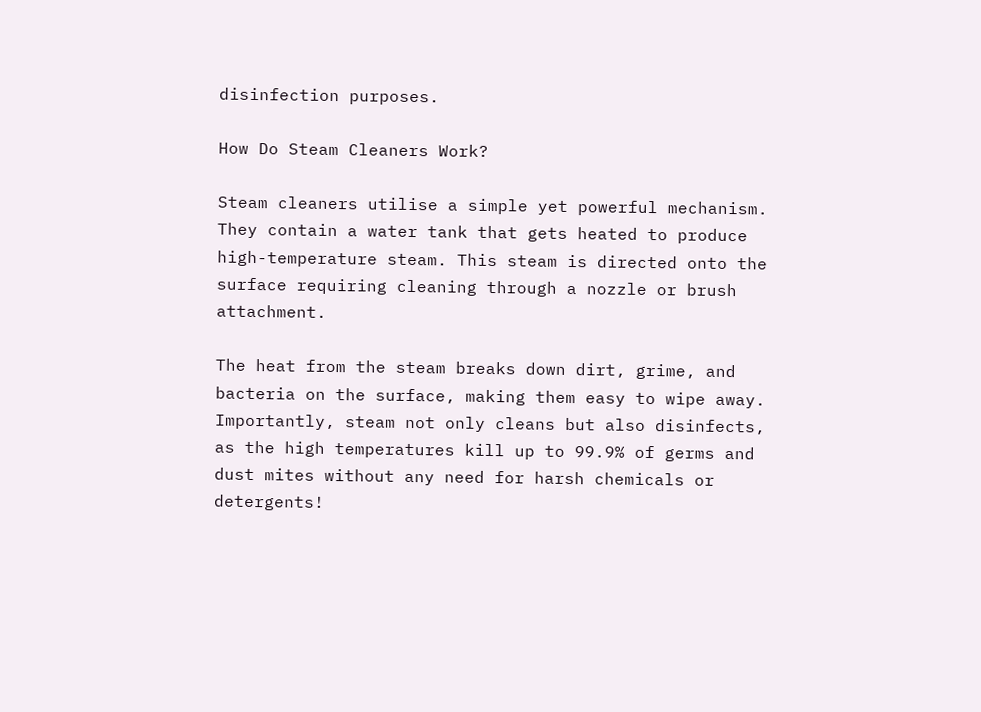disinfection purposes.

How Do Steam Cleaners Work?

Steam cleaners utilise a simple yet powerful mechanism. They contain a water tank that gets heated to produce high-temperature steam. This steam is directed onto the surface requiring cleaning through a nozzle or brush attachment.

The heat from the steam breaks down dirt, grime, and bacteria on the surface, making them easy to wipe away. Importantly, steam not only cleans but also disinfects, as the high temperatures kill up to 99.9% of germs and dust mites without any need for harsh chemicals or detergents!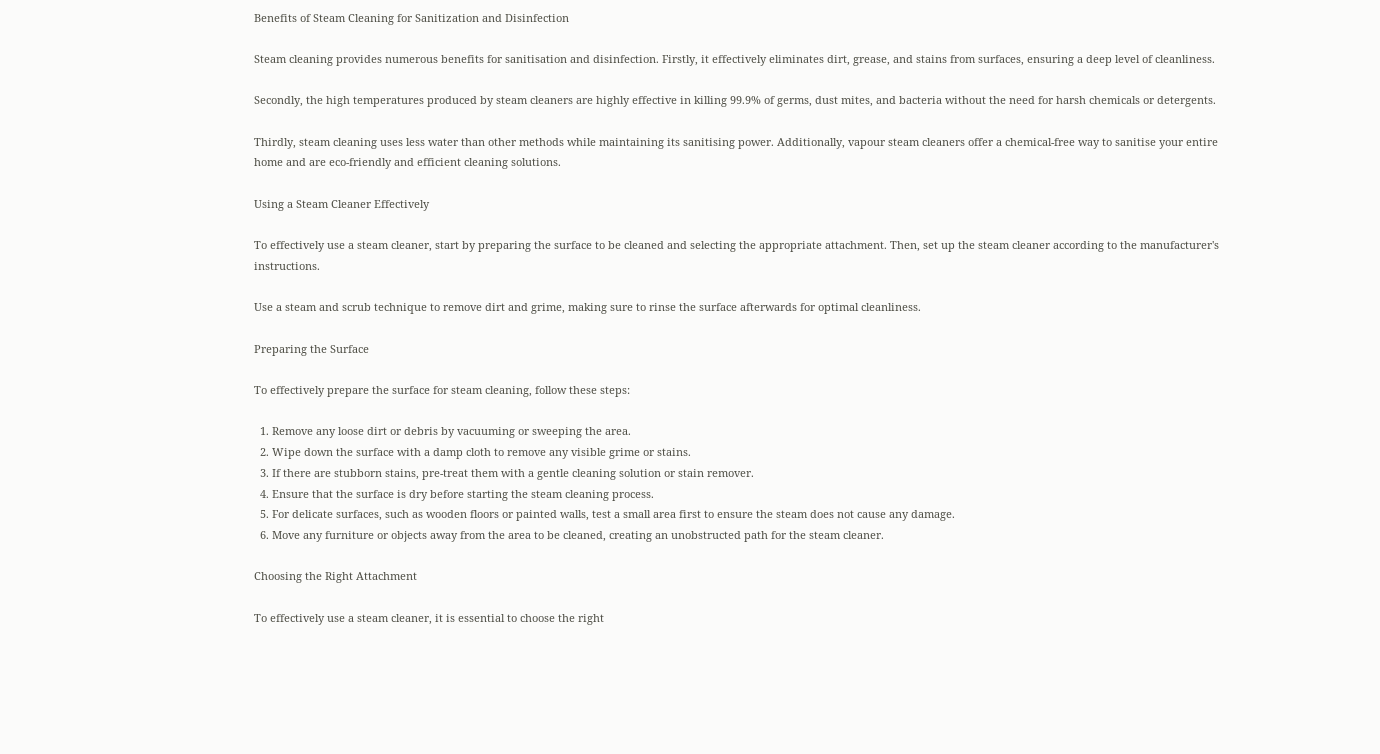Benefits of Steam Cleaning for Sanitization and Disinfection

Steam cleaning provides numerous benefits for sanitisation and disinfection. Firstly, it effectively eliminates dirt, grease, and stains from surfaces, ensuring a deep level of cleanliness.

Secondly, the high temperatures produced by steam cleaners are highly effective in killing 99.9% of germs, dust mites, and bacteria without the need for harsh chemicals or detergents.

Thirdly, steam cleaning uses less water than other methods while maintaining its sanitising power. Additionally, vapour steam cleaners offer a chemical-free way to sanitise your entire home and are eco-friendly and efficient cleaning solutions.

Using a Steam Cleaner Effectively

To effectively use a steam cleaner, start by preparing the surface to be cleaned and selecting the appropriate attachment. Then, set up the steam cleaner according to the manufacturer's instructions.

Use a steam and scrub technique to remove dirt and grime, making sure to rinse the surface afterwards for optimal cleanliness.

Preparing the Surface

To effectively prepare the surface for steam cleaning, follow these steps:

  1. Remove any loose dirt or debris by vacuuming or sweeping the area.
  2. Wipe down the surface with a damp cloth to remove any visible grime or stains.
  3. If there are stubborn stains, pre-treat them with a gentle cleaning solution or stain remover.
  4. Ensure that the surface is dry before starting the steam cleaning process.
  5. For delicate surfaces, such as wooden floors or painted walls, test a small area first to ensure the steam does not cause any damage.
  6. Move any furniture or objects away from the area to be cleaned, creating an unobstructed path for the steam cleaner.

Choosing the Right Attachment

To effectively use a steam cleaner, it is essential to choose the right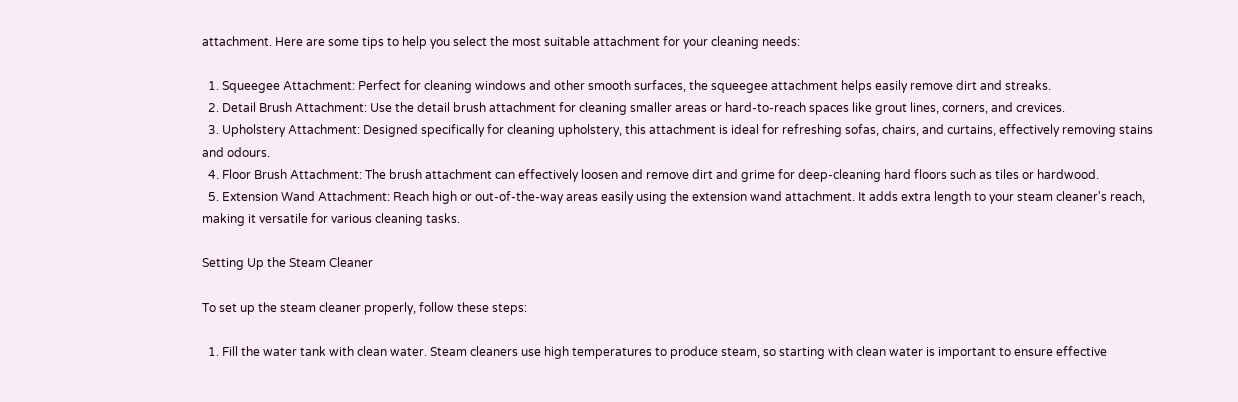attachment. Here are some tips to help you select the most suitable attachment for your cleaning needs:

  1. Squeegee Attachment: Perfect for cleaning windows and other smooth surfaces, the squeegee attachment helps easily remove dirt and streaks.
  2. Detail Brush Attachment: Use the detail brush attachment for cleaning smaller areas or hard-to-reach spaces like grout lines, corners, and crevices.
  3. Upholstery Attachment: Designed specifically for cleaning upholstery, this attachment is ideal for refreshing sofas, chairs, and curtains, effectively removing stains and odours.
  4. Floor Brush Attachment: The brush attachment can effectively loosen and remove dirt and grime for deep-cleaning hard floors such as tiles or hardwood.
  5. Extension Wand Attachment: Reach high or out-of-the-way areas easily using the extension wand attachment. It adds extra length to your steam cleaner's reach, making it versatile for various cleaning tasks.

Setting Up the Steam Cleaner

To set up the steam cleaner properly, follow these steps:

  1. Fill the water tank with clean water. Steam cleaners use high temperatures to produce steam, so starting with clean water is important to ensure effective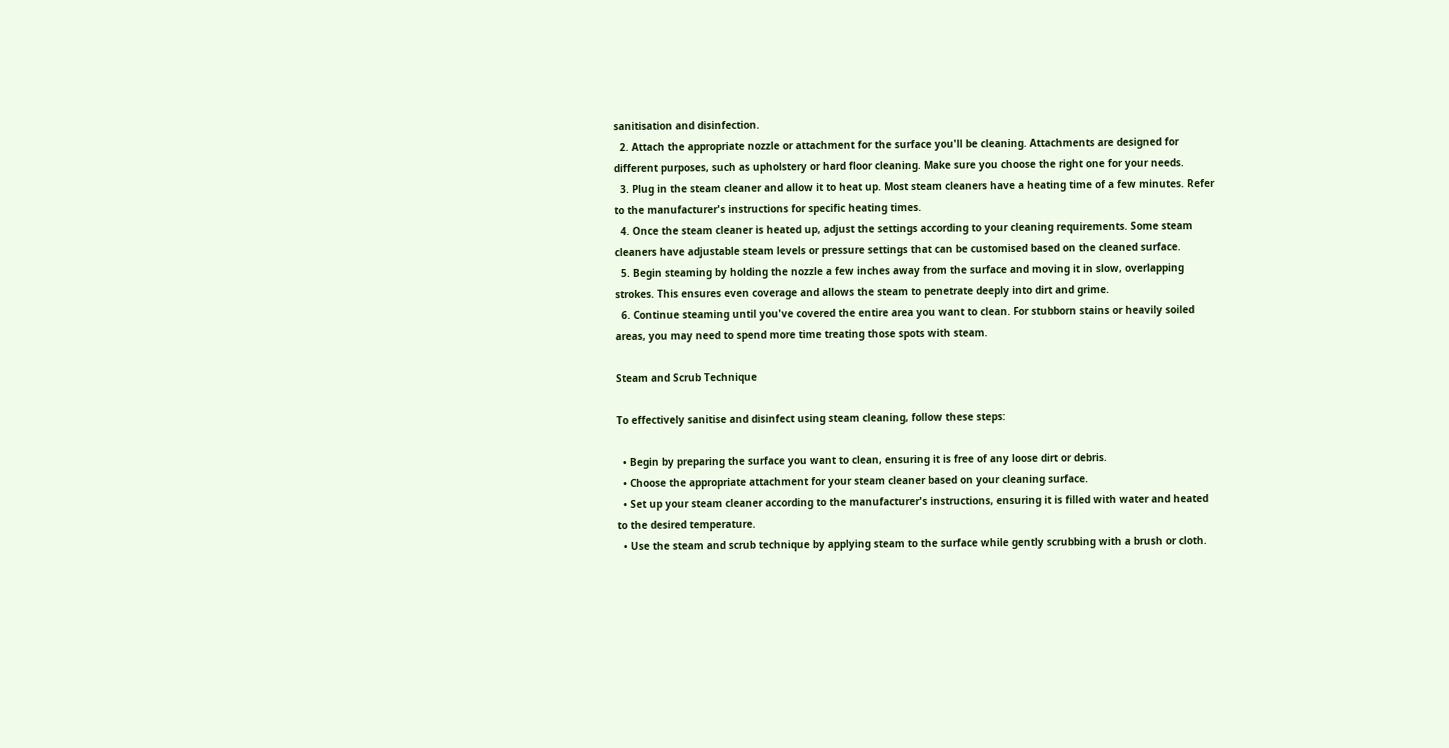sanitisation and disinfection.
  2. Attach the appropriate nozzle or attachment for the surface you'll be cleaning. Attachments are designed for different purposes, such as upholstery or hard floor cleaning. Make sure you choose the right one for your needs.
  3. Plug in the steam cleaner and allow it to heat up. Most steam cleaners have a heating time of a few minutes. Refer to the manufacturer's instructions for specific heating times.
  4. Once the steam cleaner is heated up, adjust the settings according to your cleaning requirements. Some steam cleaners have adjustable steam levels or pressure settings that can be customised based on the cleaned surface.
  5. Begin steaming by holding the nozzle a few inches away from the surface and moving it in slow, overlapping strokes. This ensures even coverage and allows the steam to penetrate deeply into dirt and grime.
  6. Continue steaming until you've covered the entire area you want to clean. For stubborn stains or heavily soiled areas, you may need to spend more time treating those spots with steam.

Steam and Scrub Technique

To effectively sanitise and disinfect using steam cleaning, follow these steps:

  • Begin by preparing the surface you want to clean, ensuring it is free of any loose dirt or debris.
  • Choose the appropriate attachment for your steam cleaner based on your cleaning surface.
  • Set up your steam cleaner according to the manufacturer's instructions, ensuring it is filled with water and heated to the desired temperature.
  • Use the steam and scrub technique by applying steam to the surface while gently scrubbing with a brush or cloth.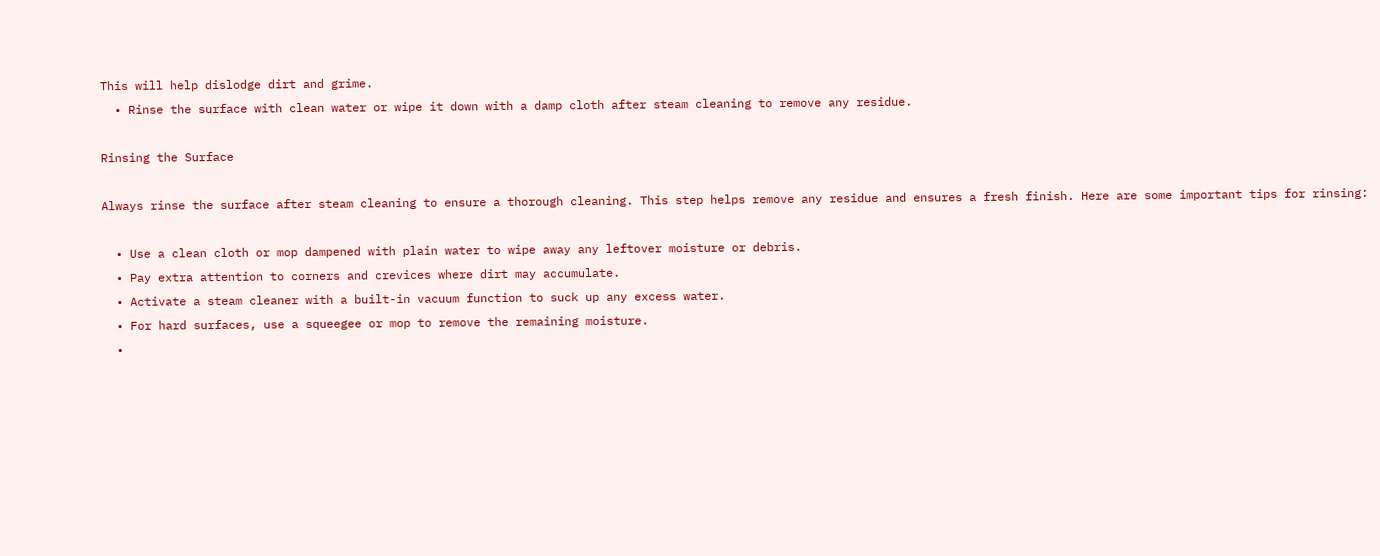This will help dislodge dirt and grime.
  • Rinse the surface with clean water or wipe it down with a damp cloth after steam cleaning to remove any residue.

Rinsing the Surface

Always rinse the surface after steam cleaning to ensure a thorough cleaning. This step helps remove any residue and ensures a fresh finish. Here are some important tips for rinsing:

  • Use a clean cloth or mop dampened with plain water to wipe away any leftover moisture or debris.
  • Pay extra attention to corners and crevices where dirt may accumulate.
  • Activate a steam cleaner with a built-in vacuum function to suck up any excess water.
  • For hard surfaces, use a squeegee or mop to remove the remaining moisture.
  •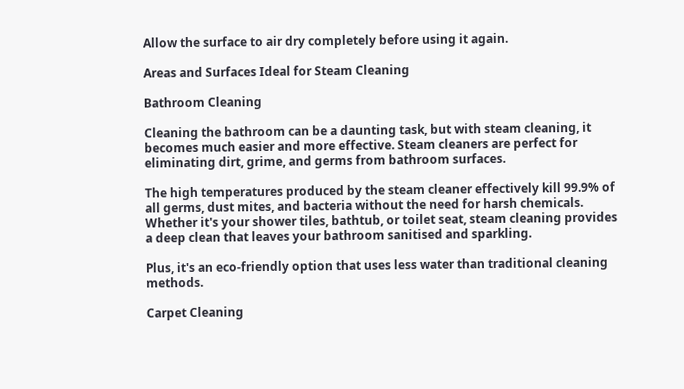Allow the surface to air dry completely before using it again.

Areas and Surfaces Ideal for Steam Cleaning

Bathroom Cleaning

Cleaning the bathroom can be a daunting task, but with steam cleaning, it becomes much easier and more effective. Steam cleaners are perfect for eliminating dirt, grime, and germs from bathroom surfaces.

The high temperatures produced by the steam cleaner effectively kill 99.9% of all germs, dust mites, and bacteria without the need for harsh chemicals. Whether it's your shower tiles, bathtub, or toilet seat, steam cleaning provides a deep clean that leaves your bathroom sanitised and sparkling.

Plus, it's an eco-friendly option that uses less water than traditional cleaning methods.

Carpet Cleaning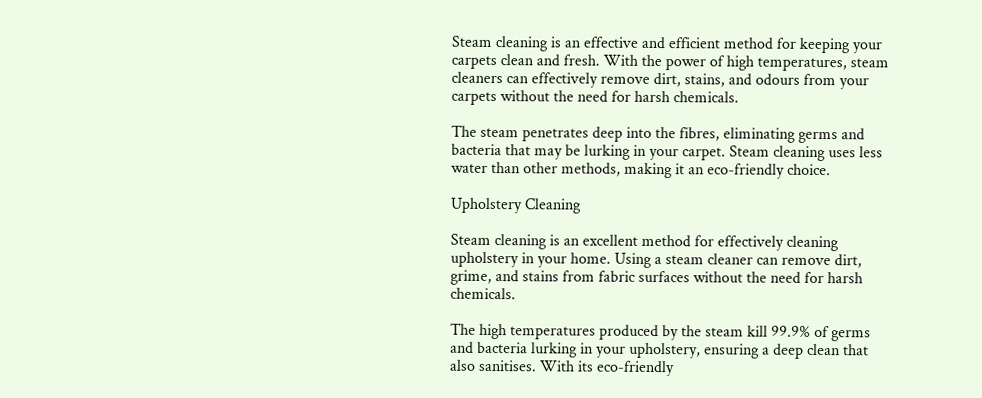Steam cleaning is an effective and efficient method for keeping your carpets clean and fresh. With the power of high temperatures, steam cleaners can effectively remove dirt, stains, and odours from your carpets without the need for harsh chemicals.

The steam penetrates deep into the fibres, eliminating germs and bacteria that may be lurking in your carpet. Steam cleaning uses less water than other methods, making it an eco-friendly choice.

Upholstery Cleaning

Steam cleaning is an excellent method for effectively cleaning upholstery in your home. Using a steam cleaner can remove dirt, grime, and stains from fabric surfaces without the need for harsh chemicals.

The high temperatures produced by the steam kill 99.9% of germs and bacteria lurking in your upholstery, ensuring a deep clean that also sanitises. With its eco-friendly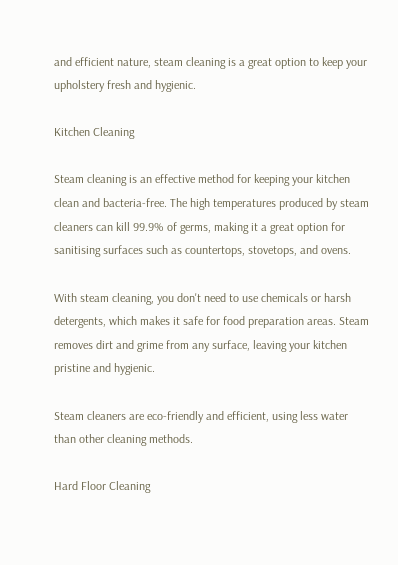and efficient nature, steam cleaning is a great option to keep your upholstery fresh and hygienic.

Kitchen Cleaning

Steam cleaning is an effective method for keeping your kitchen clean and bacteria-free. The high temperatures produced by steam cleaners can kill 99.9% of germs, making it a great option for sanitising surfaces such as countertops, stovetops, and ovens.

With steam cleaning, you don't need to use chemicals or harsh detergents, which makes it safe for food preparation areas. Steam removes dirt and grime from any surface, leaving your kitchen pristine and hygienic.

Steam cleaners are eco-friendly and efficient, using less water than other cleaning methods.

Hard Floor Cleaning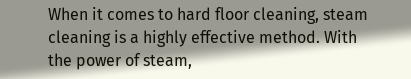When it comes to hard floor cleaning, steam cleaning is a highly effective method. With the power of steam,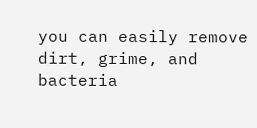you can easily remove dirt, grime, and bacteria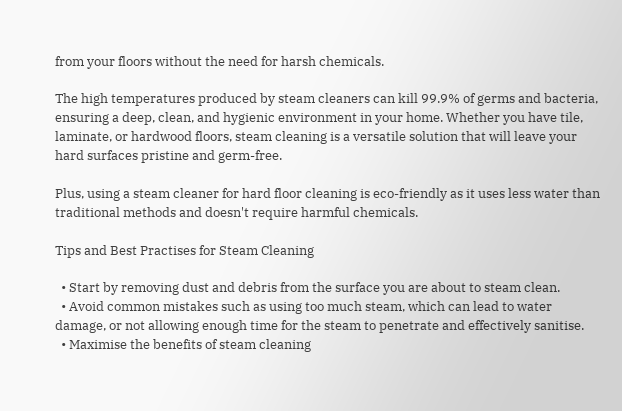from your floors without the need for harsh chemicals.

The high temperatures produced by steam cleaners can kill 99.9% of germs and bacteria, ensuring a deep, clean, and hygienic environment in your home. Whether you have tile, laminate, or hardwood floors, steam cleaning is a versatile solution that will leave your hard surfaces pristine and germ-free.

Plus, using a steam cleaner for hard floor cleaning is eco-friendly as it uses less water than traditional methods and doesn't require harmful chemicals.

Tips and Best Practises for Steam Cleaning

  • Start by removing dust and debris from the surface you are about to steam clean.
  • Avoid common mistakes such as using too much steam, which can lead to water damage, or not allowing enough time for the steam to penetrate and effectively sanitise.
  • Maximise the benefits of steam cleaning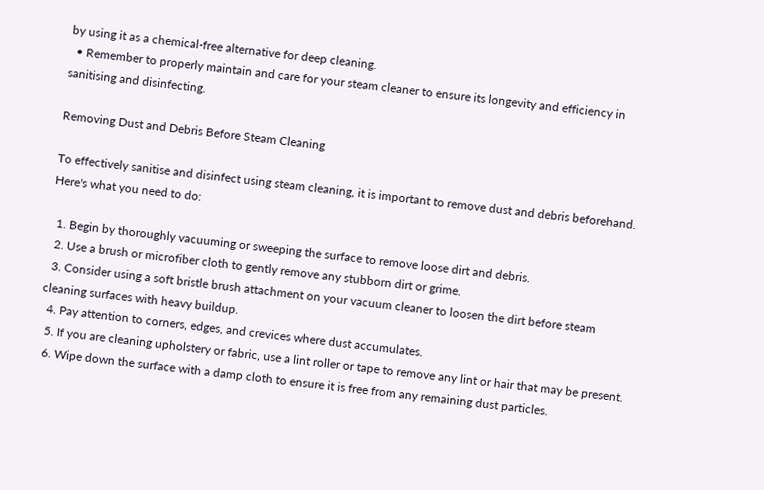by using it as a chemical-free alternative for deep cleaning.
  • Remember to properly maintain and care for your steam cleaner to ensure its longevity and efficiency in sanitising and disinfecting.

Removing Dust and Debris Before Steam Cleaning

To effectively sanitise and disinfect using steam cleaning, it is important to remove dust and debris beforehand. Here's what you need to do:

  1. Begin by thoroughly vacuuming or sweeping the surface to remove loose dirt and debris.
  2. Use a brush or microfiber cloth to gently remove any stubborn dirt or grime.
  3. Consider using a soft bristle brush attachment on your vacuum cleaner to loosen the dirt before steam cleaning surfaces with heavy buildup.
  4. Pay attention to corners, edges, and crevices where dust accumulates.
  5. If you are cleaning upholstery or fabric, use a lint roller or tape to remove any lint or hair that may be present.
  6. Wipe down the surface with a damp cloth to ensure it is free from any remaining dust particles.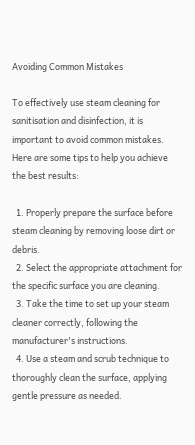Avoiding Common Mistakes

To effectively use steam cleaning for sanitisation and disinfection, it is important to avoid common mistakes. Here are some tips to help you achieve the best results:

  1. Properly prepare the surface before steam cleaning by removing loose dirt or debris.
  2. Select the appropriate attachment for the specific surface you are cleaning.
  3. Take the time to set up your steam cleaner correctly, following the manufacturer's instructions.
  4. Use a steam and scrub technique to thoroughly clean the surface, applying gentle pressure as needed.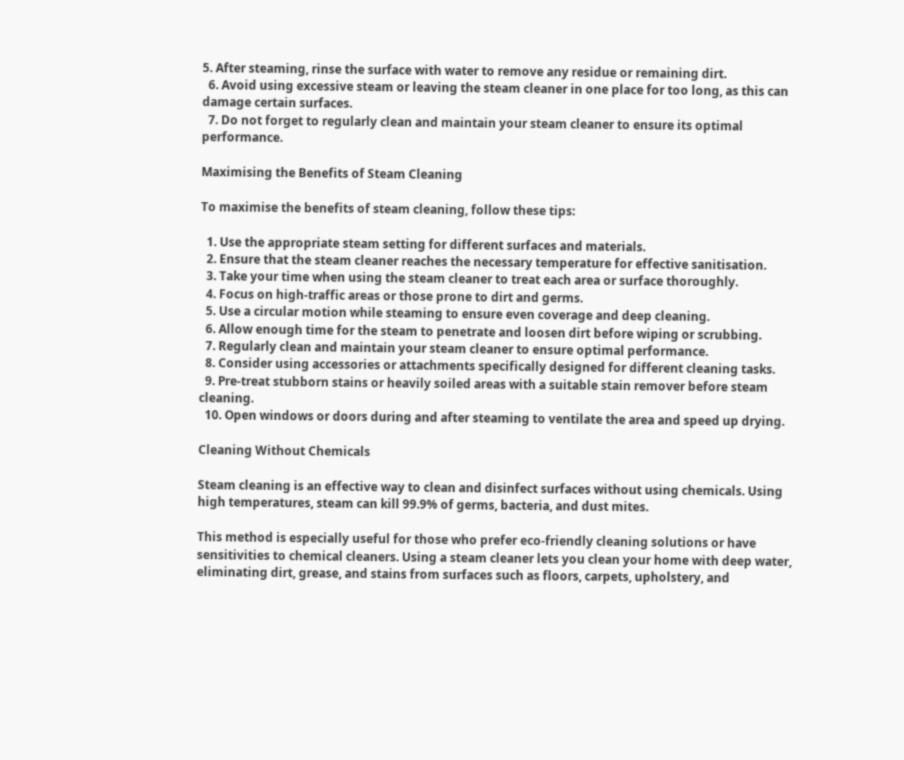5. After steaming, rinse the surface with water to remove any residue or remaining dirt.
  6. Avoid using excessive steam or leaving the steam cleaner in one place for too long, as this can damage certain surfaces.
  7. Do not forget to regularly clean and maintain your steam cleaner to ensure its optimal performance.

Maximising the Benefits of Steam Cleaning

To maximise the benefits of steam cleaning, follow these tips:

  1. Use the appropriate steam setting for different surfaces and materials.
  2. Ensure that the steam cleaner reaches the necessary temperature for effective sanitisation.
  3. Take your time when using the steam cleaner to treat each area or surface thoroughly.
  4. Focus on high-traffic areas or those prone to dirt and germs.
  5. Use a circular motion while steaming to ensure even coverage and deep cleaning.
  6. Allow enough time for the steam to penetrate and loosen dirt before wiping or scrubbing.
  7. Regularly clean and maintain your steam cleaner to ensure optimal performance.
  8. Consider using accessories or attachments specifically designed for different cleaning tasks.
  9. Pre-treat stubborn stains or heavily soiled areas with a suitable stain remover before steam cleaning.
  10. Open windows or doors during and after steaming to ventilate the area and speed up drying.

Cleaning Without Chemicals

Steam cleaning is an effective way to clean and disinfect surfaces without using chemicals. Using high temperatures, steam can kill 99.9% of germs, bacteria, and dust mites.

This method is especially useful for those who prefer eco-friendly cleaning solutions or have sensitivities to chemical cleaners. Using a steam cleaner lets you clean your home with deep water, eliminating dirt, grease, and stains from surfaces such as floors, carpets, upholstery, and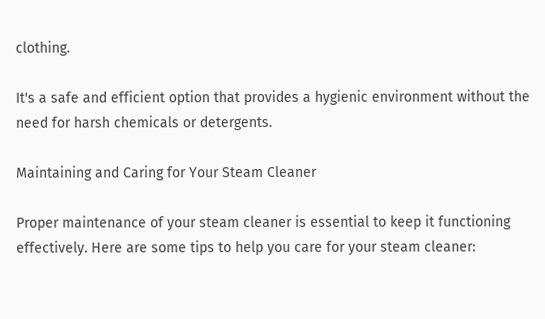clothing.

It's a safe and efficient option that provides a hygienic environment without the need for harsh chemicals or detergents.

Maintaining and Caring for Your Steam Cleaner

Proper maintenance of your steam cleaner is essential to keep it functioning effectively. Here are some tips to help you care for your steam cleaner: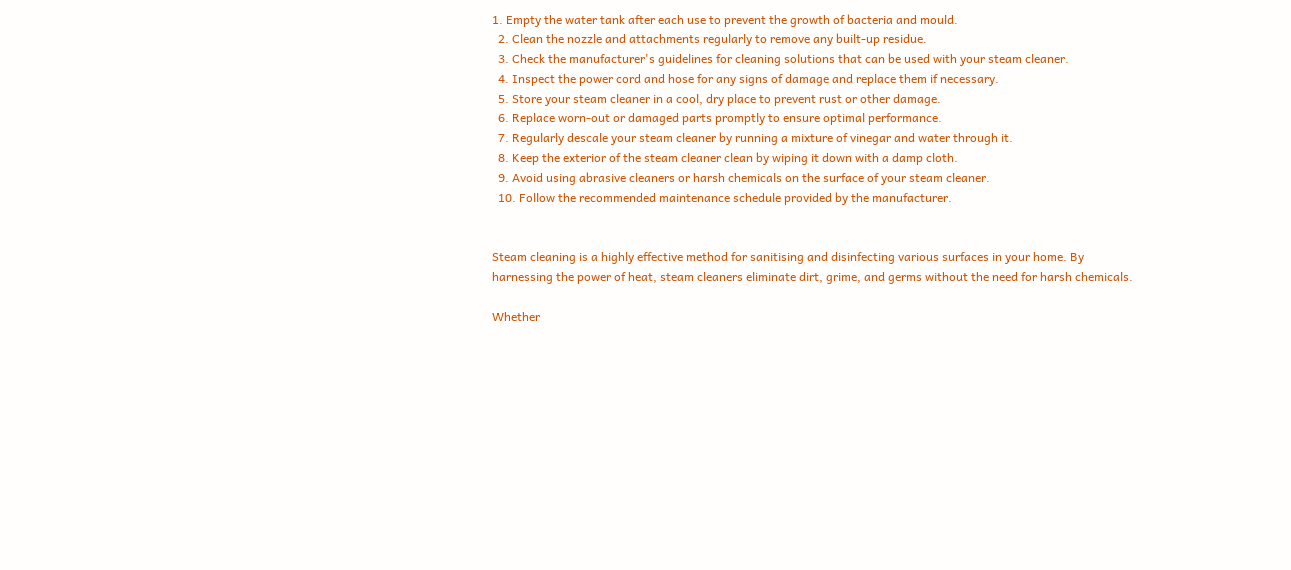1. Empty the water tank after each use to prevent the growth of bacteria and mould.
  2. Clean the nozzle and attachments regularly to remove any built-up residue.
  3. Check the manufacturer's guidelines for cleaning solutions that can be used with your steam cleaner.
  4. Inspect the power cord and hose for any signs of damage and replace them if necessary.
  5. Store your steam cleaner in a cool, dry place to prevent rust or other damage.
  6. Replace worn-out or damaged parts promptly to ensure optimal performance.
  7. Regularly descale your steam cleaner by running a mixture of vinegar and water through it.
  8. Keep the exterior of the steam cleaner clean by wiping it down with a damp cloth.
  9. Avoid using abrasive cleaners or harsh chemicals on the surface of your steam cleaner.
  10. Follow the recommended maintenance schedule provided by the manufacturer.


Steam cleaning is a highly effective method for sanitising and disinfecting various surfaces in your home. By harnessing the power of heat, steam cleaners eliminate dirt, grime, and germs without the need for harsh chemicals.

Whether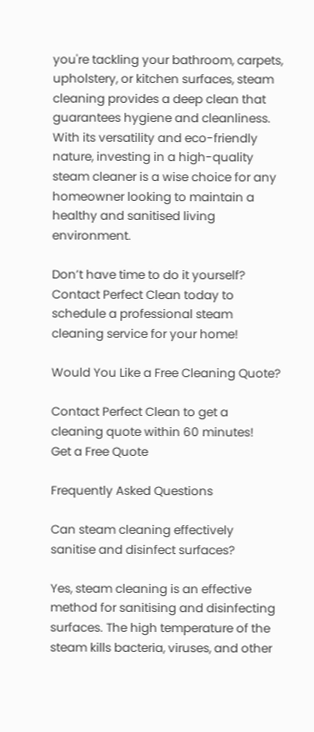you're tackling your bathroom, carpets, upholstery, or kitchen surfaces, steam cleaning provides a deep clean that guarantees hygiene and cleanliness. With its versatility and eco-friendly nature, investing in a high-quality steam cleaner is a wise choice for any homeowner looking to maintain a healthy and sanitised living environment.

Don’t have time to do it yourself? Contact Perfect Clean today to schedule a professional steam cleaning service for your home!

Would You Like a Free Cleaning Quote?

Contact Perfect Clean to get a cleaning quote within 60 minutes!
Get a Free Quote

Frequently Asked Questions

Can steam cleaning effectively sanitise and disinfect surfaces?

Yes, steam cleaning is an effective method for sanitising and disinfecting surfaces. The high temperature of the steam kills bacteria, viruses, and other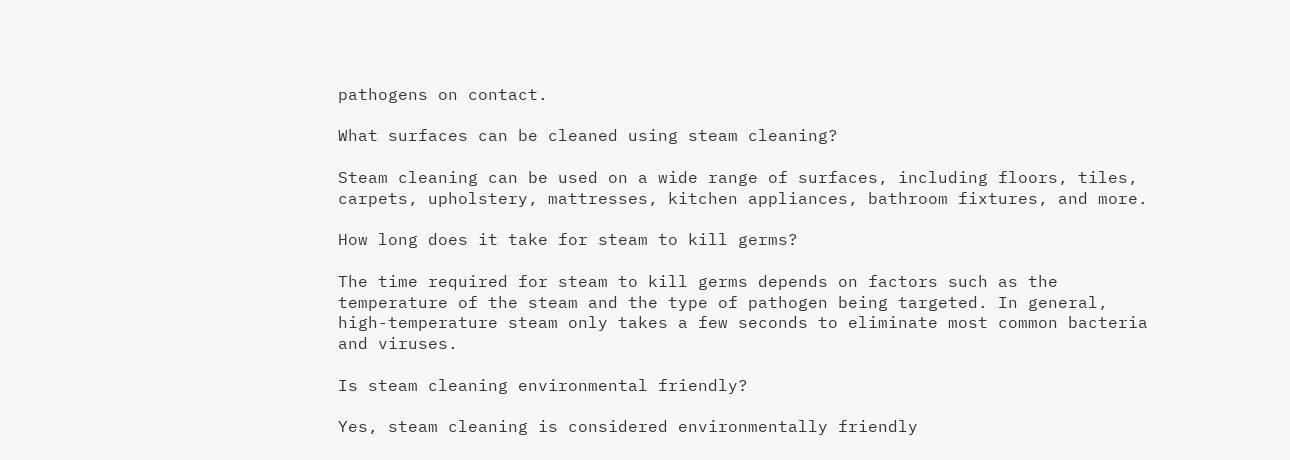pathogens on contact.

What surfaces can be cleaned using steam cleaning?

Steam cleaning can be used on a wide range of surfaces, including floors, tiles, carpets, upholstery, mattresses, kitchen appliances, bathroom fixtures, and more.

How long does it take for steam to kill germs?

The time required for steam to kill germs depends on factors such as the temperature of the steam and the type of pathogen being targeted. In general, high-temperature steam only takes a few seconds to eliminate most common bacteria and viruses.

Is steam cleaning environmental friendly?

Yes, steam cleaning is considered environmentally friendly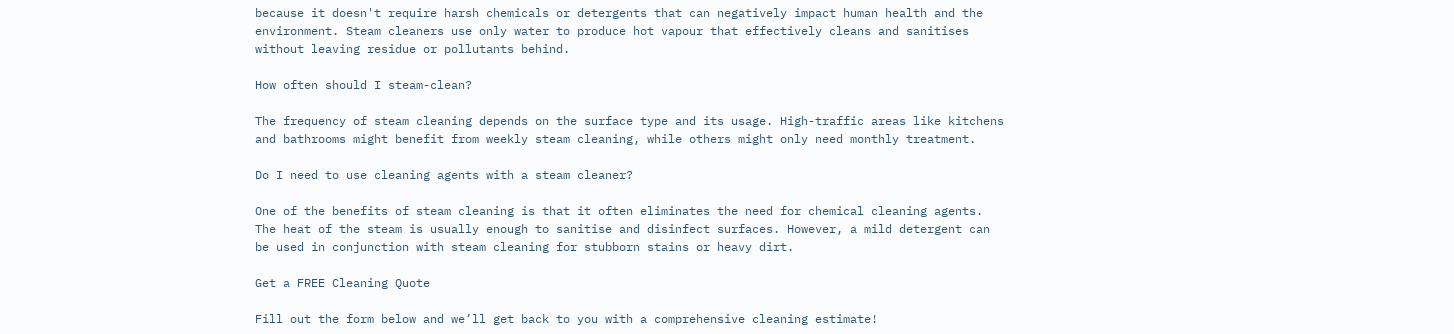because it doesn't require harsh chemicals or detergents that can negatively impact human health and the environment. Steam cleaners use only water to produce hot vapour that effectively cleans and sanitises without leaving residue or pollutants behind.

How often should I steam-clean?

The frequency of steam cleaning depends on the surface type and its usage. High-traffic areas like kitchens and bathrooms might benefit from weekly steam cleaning, while others might only need monthly treatment.

Do I need to use cleaning agents with a steam cleaner?

One of the benefits of steam cleaning is that it often eliminates the need for chemical cleaning agents. The heat of the steam is usually enough to sanitise and disinfect surfaces. However, a mild detergent can be used in conjunction with steam cleaning for stubborn stains or heavy dirt.

Get a FREE Cleaning Quote

Fill out the form below and we’ll get back to you with a comprehensive cleaning estimate!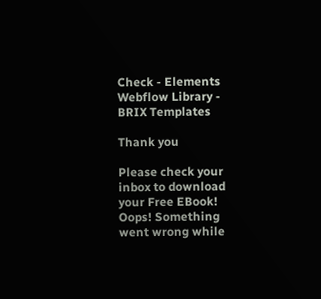Check - Elements Webflow Library - BRIX Templates

Thank you

Please check your inbox to download your Free EBook!
Oops! Something went wrong while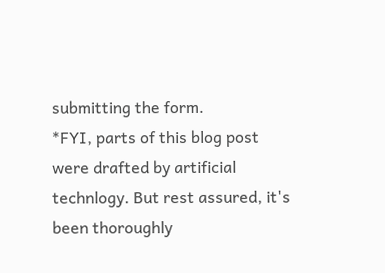submitting the form.
*FYI, parts of this blog post were drafted by artificial technlogy. But rest assured, it's been thoroughly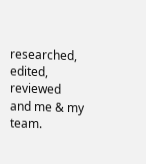researched, edited, reviewed and me & my team.